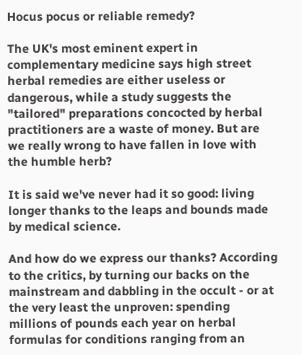Hocus pocus or reliable remedy?

The UK's most eminent expert in complementary medicine says high street herbal remedies are either useless or dangerous, while a study suggests the "tailored" preparations concocted by herbal practitioners are a waste of money. But are we really wrong to have fallen in love with the humble herb?

It is said we've never had it so good: living longer thanks to the leaps and bounds made by medical science.

And how do we express our thanks? According to the critics, by turning our backs on the mainstream and dabbling in the occult - or at the very least the unproven: spending millions of pounds each year on herbal formulas for conditions ranging from an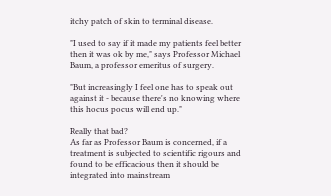itchy patch of skin to terminal disease.

"I used to say if it made my patients feel better then it was ok by me," says Professor Michael Baum, a professor emeritus of surgery.

"But increasingly I feel one has to speak out against it - because there's no knowing where this hocus pocus will end up."

Really that bad?
As far as Professor Baum is concerned, if a treatment is subjected to scientific rigours and found to be efficacious then it should be integrated into mainstream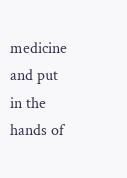medicine and put in the hands of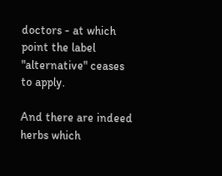doctors - at which point the label "alternative" ceases to apply.

And there are indeed herbs which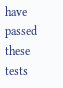have passed these tests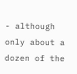- although only about a dozen of the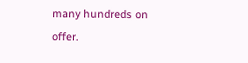many hundreds on offer.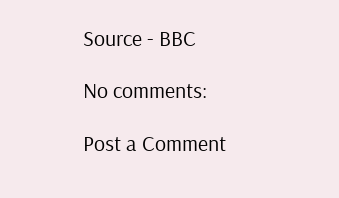Source - BBC

No comments:

Post a Comment